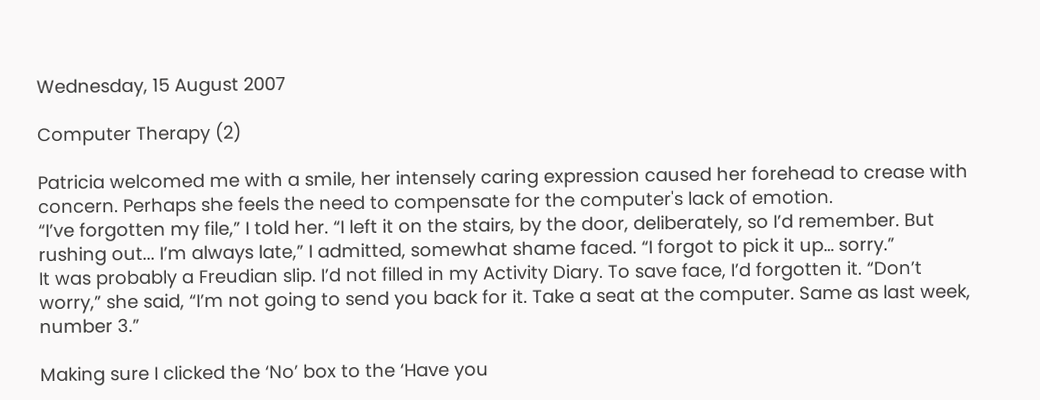Wednesday, 15 August 2007

Computer Therapy (2)

Patricia welcomed me with a smile, her intensely caring expression caused her forehead to crease with concern. Perhaps she feels the need to compensate for the computer's lack of emotion.
“I’ve forgotten my file,” I told her. “I left it on the stairs, by the door, deliberately, so I’d remember. But rushing out... I’m always late,” I admitted, somewhat shame faced. “I forgot to pick it up… sorry.”
It was probably a Freudian slip. I’d not filled in my Activity Diary. To save face, I’d forgotten it. “Don’t worry,” she said, “I’m not going to send you back for it. Take a seat at the computer. Same as last week, number 3.”

Making sure I clicked the ‘No’ box to the ‘Have you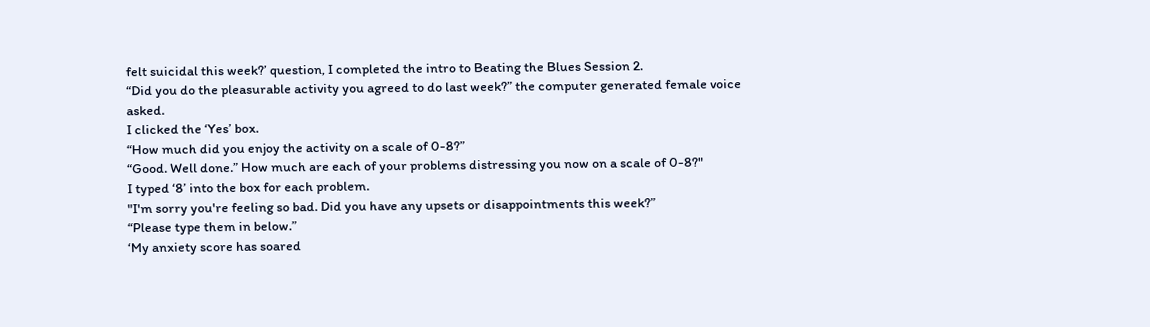felt suicidal this week?’ question, I completed the intro to Beating the Blues Session 2.
“Did you do the pleasurable activity you agreed to do last week?” the computer generated female voice asked.
I clicked the ‘Yes’ box.
“How much did you enjoy the activity on a scale of 0-8?”
“Good. Well done.” How much are each of your problems distressing you now on a scale of 0-8?"
I typed ‘8’ into the box for each problem.
"I'm sorry you're feeling so bad. Did you have any upsets or disappointments this week?”
“Please type them in below.”
‘My anxiety score has soared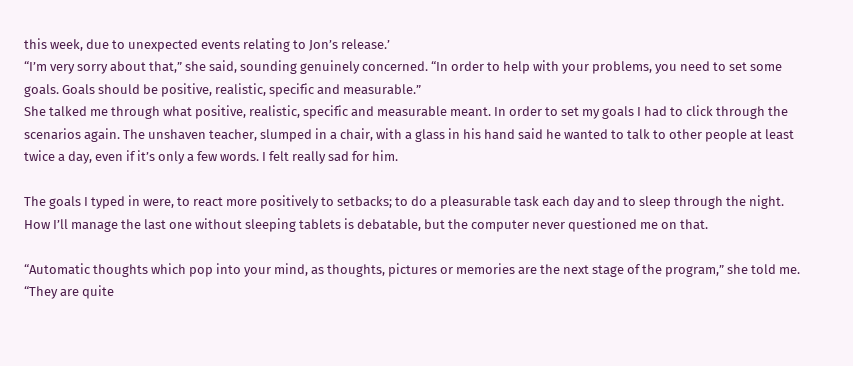this week, due to unexpected events relating to Jon’s release.’
“I’m very sorry about that,” she said, sounding genuinely concerned. “In order to help with your problems, you need to set some goals. Goals should be positive, realistic, specific and measurable.”
She talked me through what positive, realistic, specific and measurable meant. In order to set my goals I had to click through the scenarios again. The unshaven teacher, slumped in a chair, with a glass in his hand said he wanted to talk to other people at least twice a day, even if it’s only a few words. I felt really sad for him.

The goals I typed in were, to react more positively to setbacks; to do a pleasurable task each day and to sleep through the night. How I’ll manage the last one without sleeping tablets is debatable, but the computer never questioned me on that.

“Automatic thoughts which pop into your mind, as thoughts, pictures or memories are the next stage of the program,” she told me. “They are quite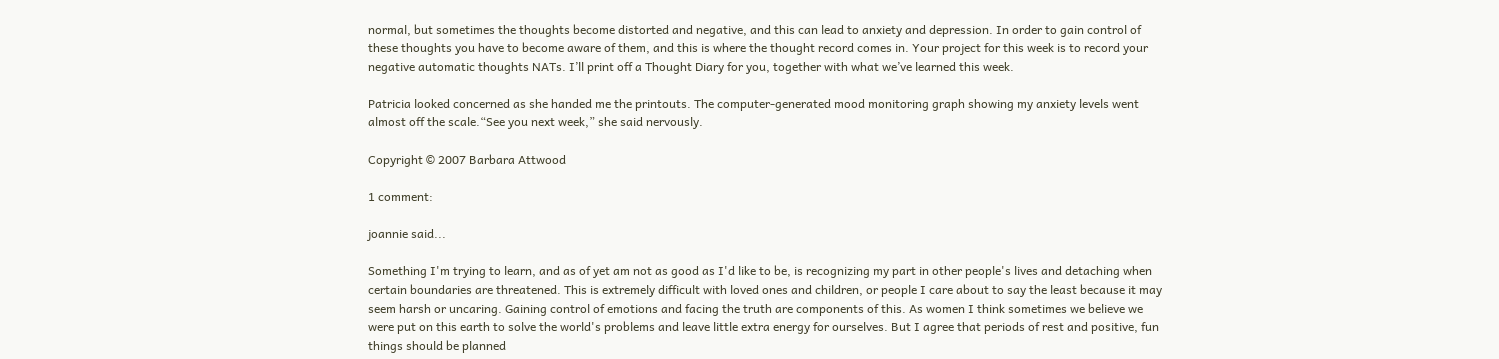normal, but sometimes the thoughts become distorted and negative, and this can lead to anxiety and depression. In order to gain control of these thoughts you have to become aware of them, and this is where the thought record comes in. Your project for this week is to record your negative automatic thoughts NATs. I’ll print off a Thought Diary for you, together with what we’ve learned this week.

Patricia looked concerned as she handed me the printouts. The computer-generated mood monitoring graph showing my anxiety levels went almost off the scale.“See you next week,” she said nervously.

Copyright © 2007 Barbara Attwood

1 comment:

joannie said...

Something I'm trying to learn, and as of yet am not as good as I'd like to be, is recognizing my part in other people's lives and detaching when certain boundaries are threatened. This is extremely difficult with loved ones and children, or people I care about to say the least because it may seem harsh or uncaring. Gaining control of emotions and facing the truth are components of this. As women I think sometimes we believe we were put on this earth to solve the world's problems and leave little extra energy for ourselves. But I agree that periods of rest and positive, fun things should be planned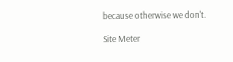because otherwise we don't.

Site Meter